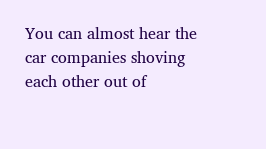You can almost hear the car companies shoving each other out of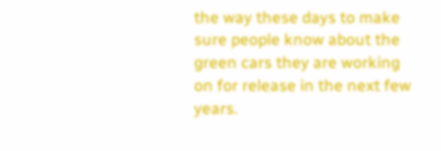the way these days to make sure people know about the green cars they are working on for release in the next few years.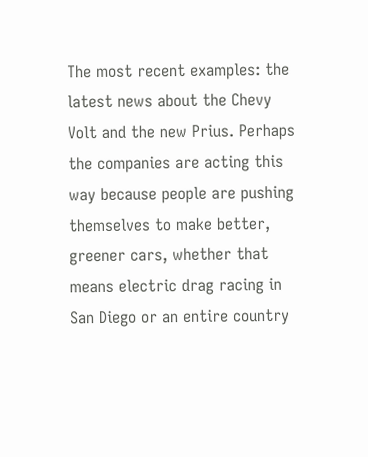The most recent examples: the latest news about the Chevy Volt and the new Prius. Perhaps the companies are acting this way because people are pushing themselves to make better, greener cars, whether that means electric drag racing in San Diego or an entire country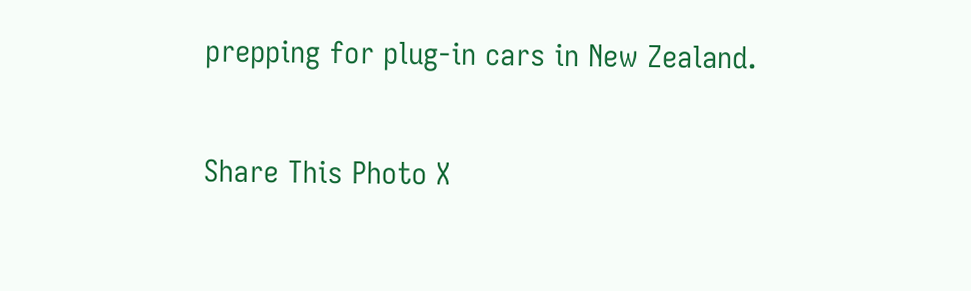prepping for plug-in cars in New Zealand.

Share This Photo X